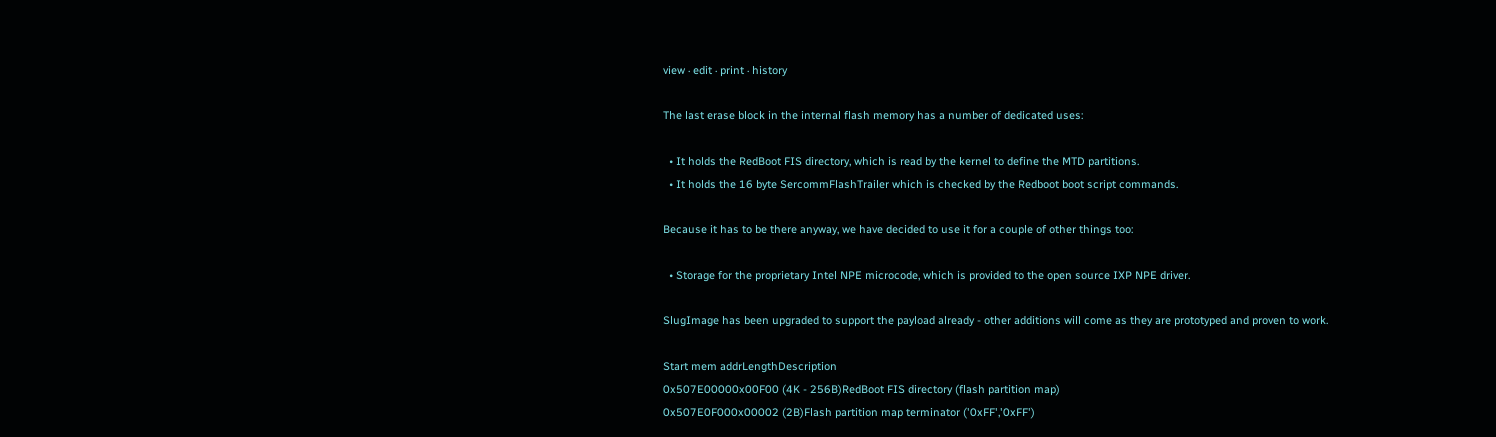view · edit · print · history

The last erase block in the internal flash memory has a number of dedicated uses:

  • It holds the RedBoot FIS directory, which is read by the kernel to define the MTD partitions.
  • It holds the 16 byte SercommFlashTrailer which is checked by the Redboot boot script commands.

Because it has to be there anyway, we have decided to use it for a couple of other things too:

  • Storage for the proprietary Intel NPE microcode, which is provided to the open source IXP NPE driver.

SlugImage has been upgraded to support the payload already - other additions will come as they are prototyped and proven to work.

Start mem addrLengthDescription
0x507E00000x00F00 (4K - 256B)RedBoot FIS directory (flash partition map)
0x507E0F000x00002 (2B)Flash partition map terminator ('0xFF','0xFF')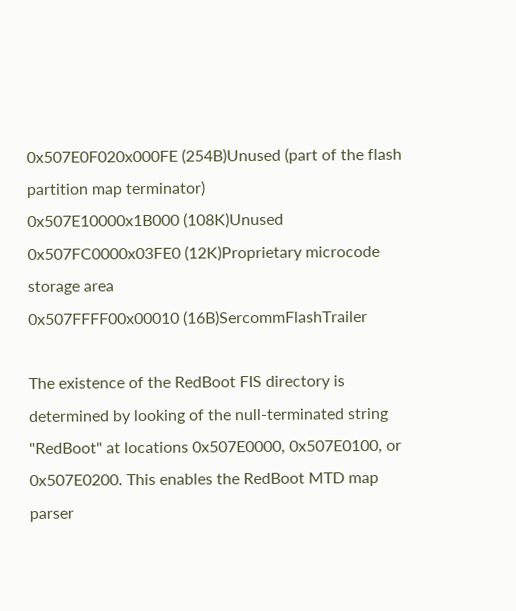0x507E0F020x000FE (254B)Unused (part of the flash partition map terminator)
0x507E10000x1B000 (108K)Unused
0x507FC0000x03FE0 (12K)Proprietary microcode storage area
0x507FFFF00x00010 (16B)SercommFlashTrailer

The existence of the RedBoot FIS directory is determined by looking of the null-terminated string "RedBoot" at locations 0x507E0000, 0x507E0100, or 0x507E0200. This enables the RedBoot MTD map parser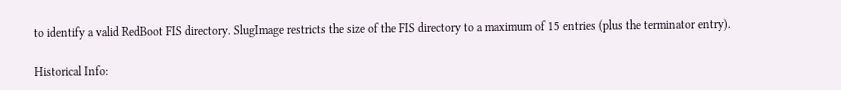to identify a valid RedBoot FIS directory. SlugImage restricts the size of the FIS directory to a maximum of 15 entries (plus the terminator entry).

Historical Info: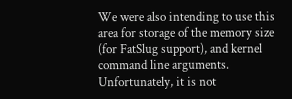We were also intending to use this area for storage of the memory size (for FatSlug support), and kernel command line arguments. Unfortunately, it is not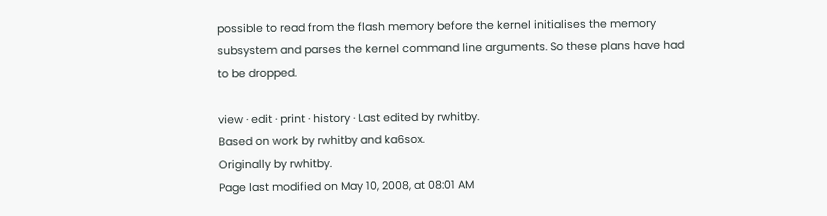possible to read from the flash memory before the kernel initialises the memory subsystem and parses the kernel command line arguments. So these plans have had to be dropped.

view · edit · print · history · Last edited by rwhitby.
Based on work by rwhitby and ka6sox.
Originally by rwhitby.
Page last modified on May 10, 2008, at 08:01 AM